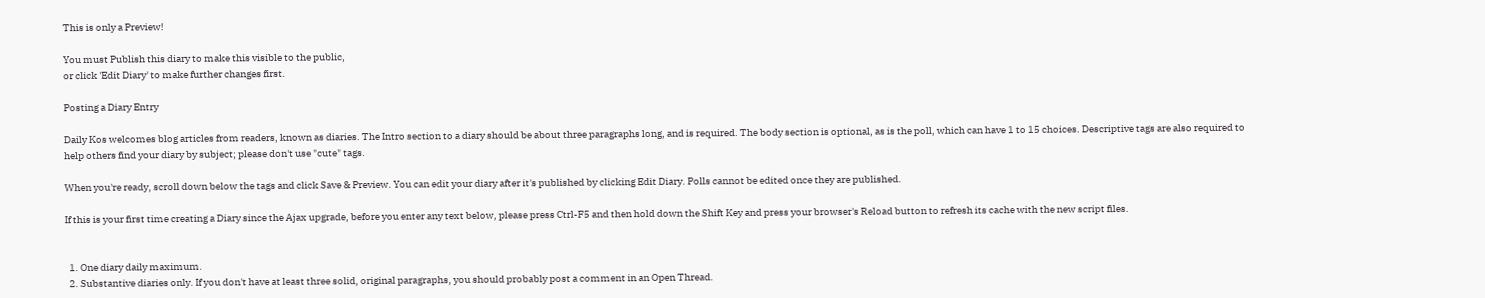This is only a Preview!

You must Publish this diary to make this visible to the public,
or click 'Edit Diary' to make further changes first.

Posting a Diary Entry

Daily Kos welcomes blog articles from readers, known as diaries. The Intro section to a diary should be about three paragraphs long, and is required. The body section is optional, as is the poll, which can have 1 to 15 choices. Descriptive tags are also required to help others find your diary by subject; please don't use "cute" tags.

When you're ready, scroll down below the tags and click Save & Preview. You can edit your diary after it's published by clicking Edit Diary. Polls cannot be edited once they are published.

If this is your first time creating a Diary since the Ajax upgrade, before you enter any text below, please press Ctrl-F5 and then hold down the Shift Key and press your browser's Reload button to refresh its cache with the new script files.


  1. One diary daily maximum.
  2. Substantive diaries only. If you don't have at least three solid, original paragraphs, you should probably post a comment in an Open Thread.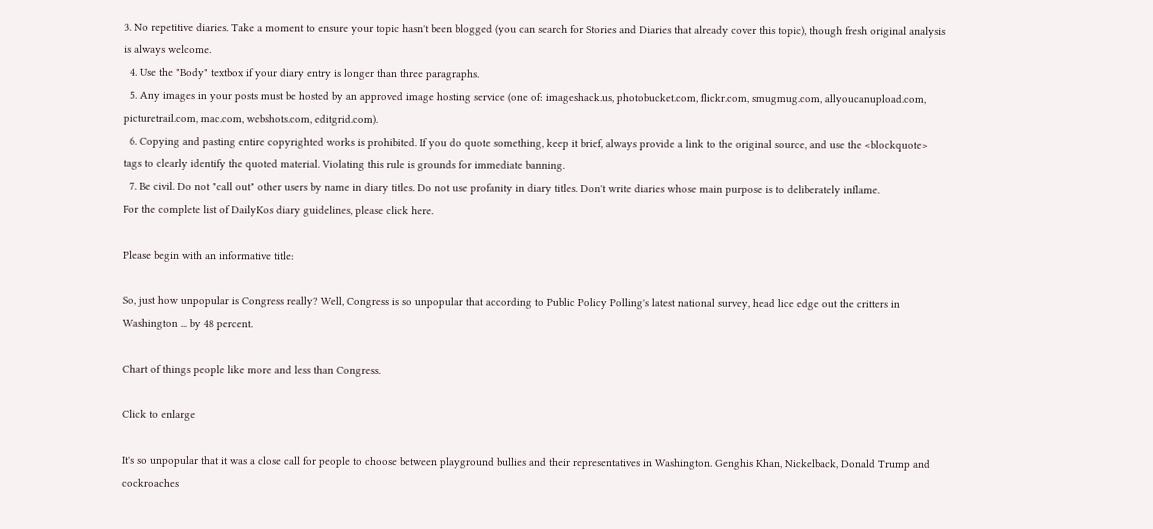3. No repetitive diaries. Take a moment to ensure your topic hasn't been blogged (you can search for Stories and Diaries that already cover this topic), though fresh original analysis is always welcome.
  4. Use the "Body" textbox if your diary entry is longer than three paragraphs.
  5. Any images in your posts must be hosted by an approved image hosting service (one of: imageshack.us, photobucket.com, flickr.com, smugmug.com, allyoucanupload.com, picturetrail.com, mac.com, webshots.com, editgrid.com).
  6. Copying and pasting entire copyrighted works is prohibited. If you do quote something, keep it brief, always provide a link to the original source, and use the <blockquote> tags to clearly identify the quoted material. Violating this rule is grounds for immediate banning.
  7. Be civil. Do not "call out" other users by name in diary titles. Do not use profanity in diary titles. Don't write diaries whose main purpose is to deliberately inflame.
For the complete list of DailyKos diary guidelines, please click here.

Please begin with an informative title:

So, just how unpopular is Congress really? Well, Congress is so unpopular that according to Public Policy Polling's latest national survey, head lice edge out the critters in Washington ... by 48 percent.

Chart of things people like more and less than Congress.

Click to enlarge

It's so unpopular that it was a close call for people to choose between playground bullies and their representatives in Washington. Genghis Khan, Nickelback, Donald Trump and cockroaches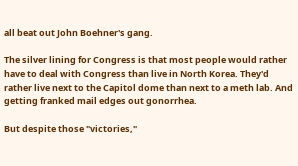all beat out John Boehner's gang.

The silver lining for Congress is that most people would rather have to deal with Congress than live in North Korea. They'd rather live next to the Capitol dome than next to a meth lab. And getting franked mail edges out gonorrhea.

But despite those "victories,"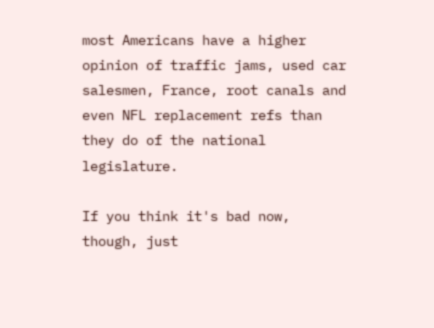most Americans have a higher opinion of traffic jams, used car salesmen, France, root canals and even NFL replacement refs than they do of the national legislature.

If you think it's bad now, though, just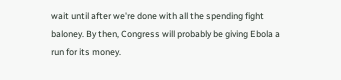wait until after we're done with all the spending fight baloney. By then, Congress will probably be giving Ebola a run for its money.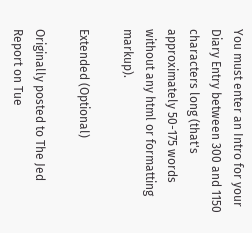You must enter an Intro for your Diary Entry between 300 and 1150 characters long (that's approximately 50-175 words without any html or formatting markup).

Extended (Optional)

Originally posted to The Jed Report on Tue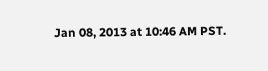Jan 08, 2013 at 10:46 AM PST.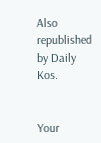Also republished by Daily Kos.


Your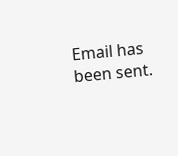Email has been sent.